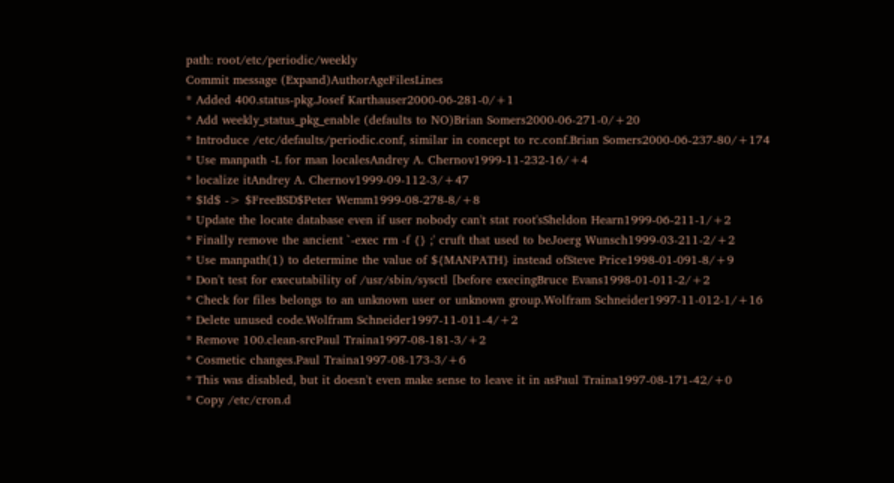path: root/etc/periodic/weekly
Commit message (Expand)AuthorAgeFilesLines
* Added 400.status-pkg.Josef Karthauser2000-06-281-0/+1
* Add weekly_status_pkg_enable (defaults to NO)Brian Somers2000-06-271-0/+20
* Introduce /etc/defaults/periodic.conf, similar in concept to rc.conf.Brian Somers2000-06-237-80/+174
* Use manpath -L for man localesAndrey A. Chernov1999-11-232-16/+4
* localize itAndrey A. Chernov1999-09-112-3/+47
* $Id$ -> $FreeBSD$Peter Wemm1999-08-278-8/+8
* Update the locate database even if user nobody can't stat root'sSheldon Hearn1999-06-211-1/+2
* Finally remove the ancient `-exec rm -f {} ;' cruft that used to beJoerg Wunsch1999-03-211-2/+2
* Use manpath(1) to determine the value of ${MANPATH} instead ofSteve Price1998-01-091-8/+9
* Don't test for executability of /usr/sbin/sysctl [before execingBruce Evans1998-01-011-2/+2
* Check for files belongs to an unknown user or unknown group.Wolfram Schneider1997-11-012-1/+16
* Delete unused code.Wolfram Schneider1997-11-011-4/+2
* Remove 100.clean-srcPaul Traina1997-08-181-3/+2
* Cosmetic changes.Paul Traina1997-08-173-3/+6
* This was disabled, but it doesn't even make sense to leave it in asPaul Traina1997-08-171-42/+0
* Copy /etc/cron.d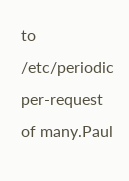to /etc/periodic per-request of many.Paul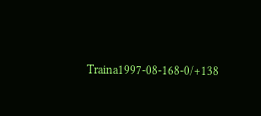Traina1997-08-168-0/+138